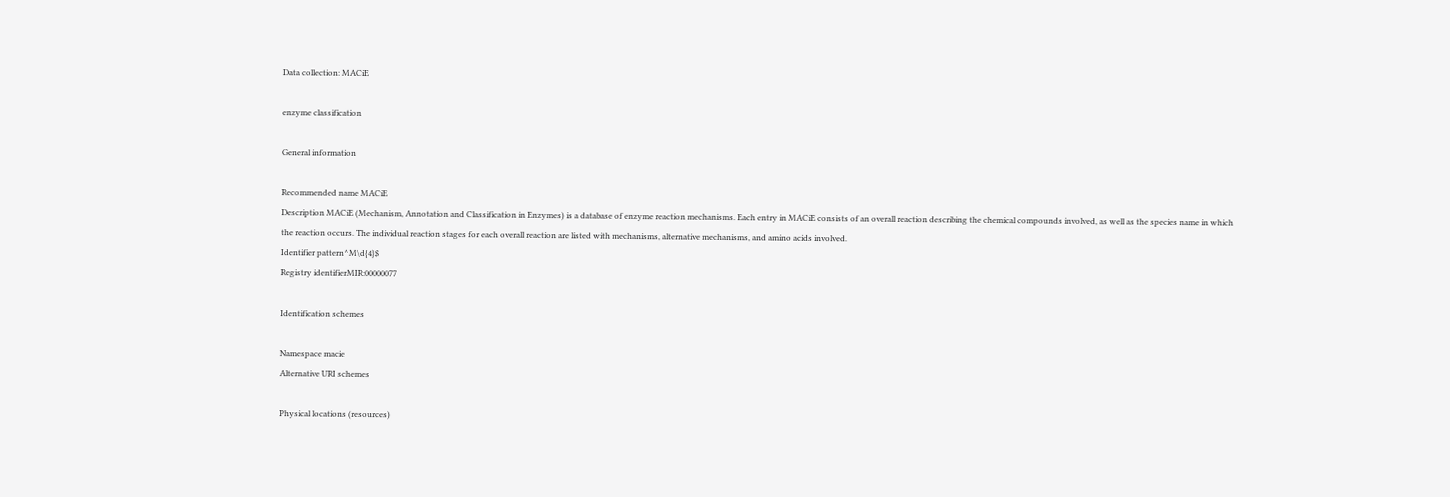Data collection: MACiE

enzyme classification

General information

Recommended name MACiE
Description MACiE (Mechanism, Annotation and Classification in Enzymes) is a database of enzyme reaction mechanisms. Each entry in MACiE consists of an overall reaction describing the chemical compounds involved, as well as the species name in which the reaction occurs. The individual reaction stages for each overall reaction are listed with mechanisms, alternative mechanisms, and amino acids involved.
Identifier pattern^M\d{4}$
Registry identifierMIR:00000077

Identification schemes

Namespace macie
Alternative URI schemes

Physical locations (resources)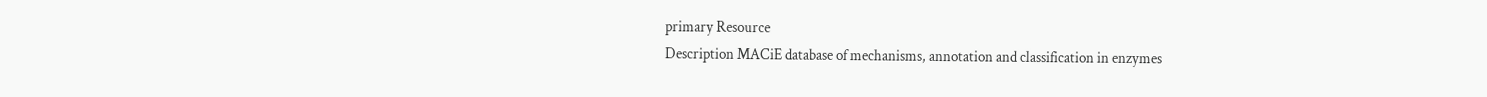primary Resource
Description MACiE database of mechanisms, annotation and classification in enzymes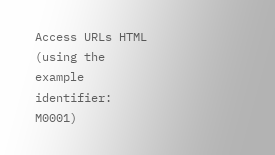Access URLs HTML   (using the example identifier: M0001)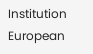Institution European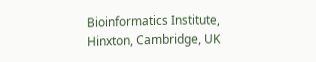Bioinformatics Institute, Hinxton, Cambridge, UK